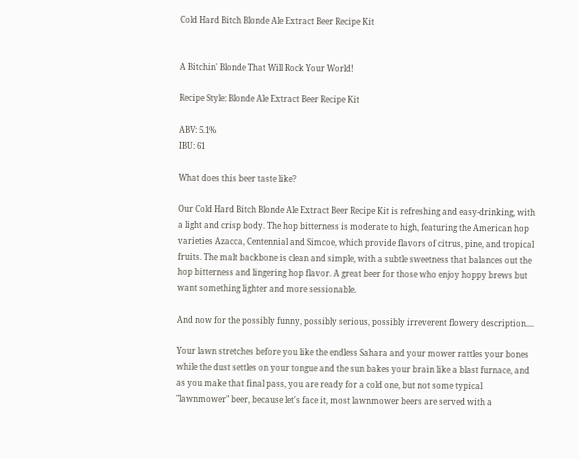Cold Hard Bitch Blonde Ale Extract Beer Recipe Kit


A Bitchin' Blonde That Will Rock Your World!

Recipe Style: Blonde Ale Extract Beer Recipe Kit

ABV: 5.1%
IBU: 61

What does this beer taste like?

Our Cold Hard Bitch Blonde Ale Extract Beer Recipe Kit is refreshing and easy-drinking, with a light and crisp body. The hop bitterness is moderate to high, featuring the American hop varieties Azacca, Centennial and Simcoe, which provide flavors of citrus, pine, and tropical fruits. The malt backbone is clean and simple, with a subtle sweetness that balances out the hop bitterness and lingering hop flavor. A great beer for those who enjoy hoppy brews but want something lighter and more sessionable.

And now for the possibly funny, possibly serious, possibly irreverent flowery description....

Your lawn stretches before you like the endless Sahara and your mower rattles your bones while the dust settles on your tongue and the sun bakes your brain like a blast furnace, and as you make that final pass, you are ready for a cold one, but not some typical "lawnmower" beer, because let's face it, most lawnmower beers are served with a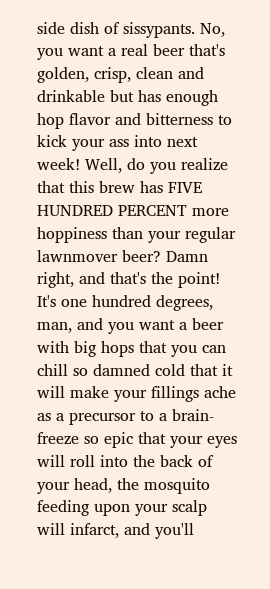side dish of sissypants. No, you want a real beer that's golden, crisp, clean and drinkable but has enough hop flavor and bitterness to kick your ass into next week! Well, do you realize that this brew has FIVE HUNDRED PERCENT more hoppiness than your regular lawnmover beer? Damn right, and that's the point! It's one hundred degrees, man, and you want a beer with big hops that you can chill so damned cold that it will make your fillings ache as a precursor to a brain-freeze so epic that your eyes will roll into the back of your head, the mosquito feeding upon your scalp will infarct, and you'll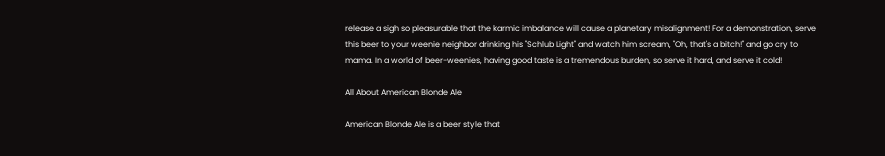release a sigh so pleasurable that the karmic imbalance will cause a planetary misalignment! For a demonstration, serve this beer to your weenie neighbor drinking his "Schlub Light" and watch him scream, "Oh, that's a bitch!" and go cry to mama. In a world of beer-weenies, having good taste is a tremendous burden, so serve it hard, and serve it cold!

All About American Blonde Ale

American Blonde Ale is a beer style that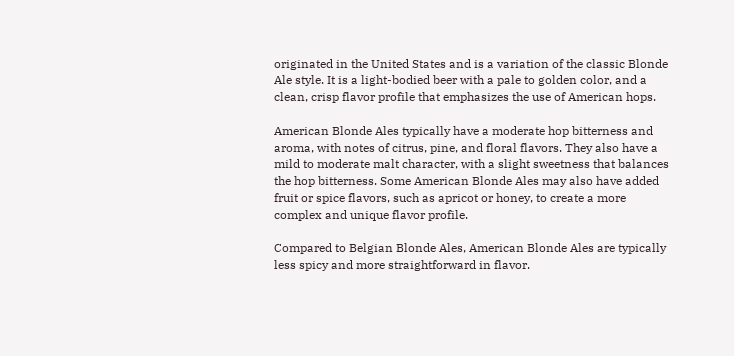originated in the United States and is a variation of the classic Blonde Ale style. It is a light-bodied beer with a pale to golden color, and a clean, crisp flavor profile that emphasizes the use of American hops.

American Blonde Ales typically have a moderate hop bitterness and aroma, with notes of citrus, pine, and floral flavors. They also have a mild to moderate malt character, with a slight sweetness that balances the hop bitterness. Some American Blonde Ales may also have added fruit or spice flavors, such as apricot or honey, to create a more complex and unique flavor profile.

Compared to Belgian Blonde Ales, American Blonde Ales are typically less spicy and more straightforward in flavor.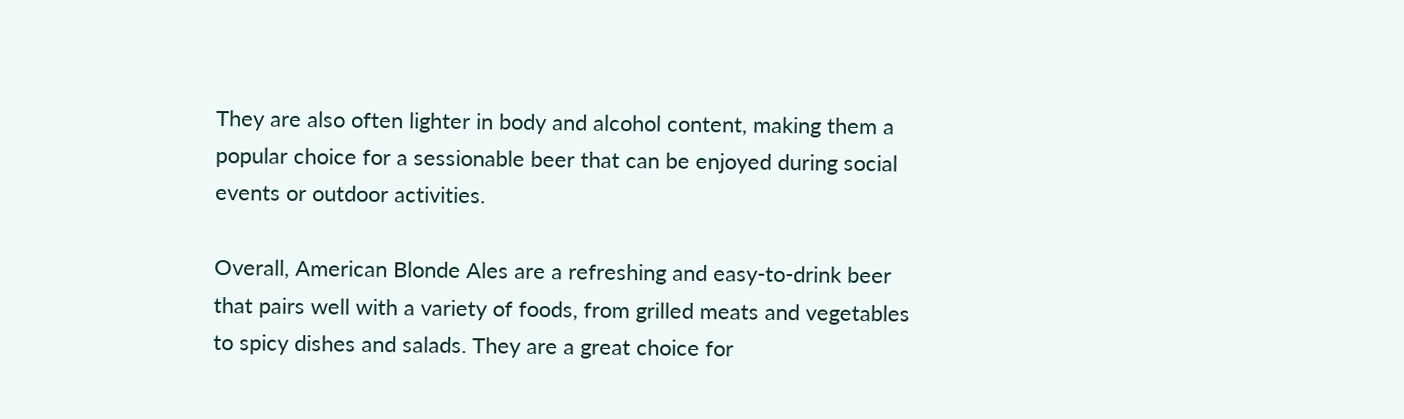They are also often lighter in body and alcohol content, making them a popular choice for a sessionable beer that can be enjoyed during social events or outdoor activities.

Overall, American Blonde Ales are a refreshing and easy-to-drink beer that pairs well with a variety of foods, from grilled meats and vegetables to spicy dishes and salads. They are a great choice for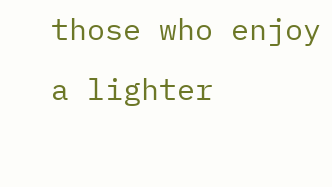those who enjoy a lighter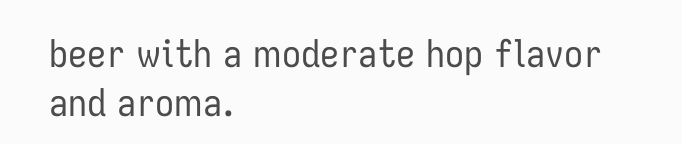beer with a moderate hop flavor and aroma.